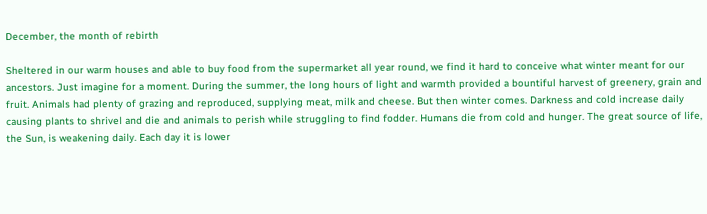December, the month of rebirth

Sheltered in our warm houses and able to buy food from the supermarket all year round, we find it hard to conceive what winter meant for our ancestors. Just imagine for a moment. During the summer, the long hours of light and warmth provided a bountiful harvest of greenery, grain and fruit. Animals had plenty of grazing and reproduced, supplying meat, milk and cheese. But then winter comes. Darkness and cold increase daily causing plants to shrivel and die and animals to perish while struggling to find fodder. Humans die from cold and hunger. The great source of life, the Sun, is weakening daily. Each day it is lower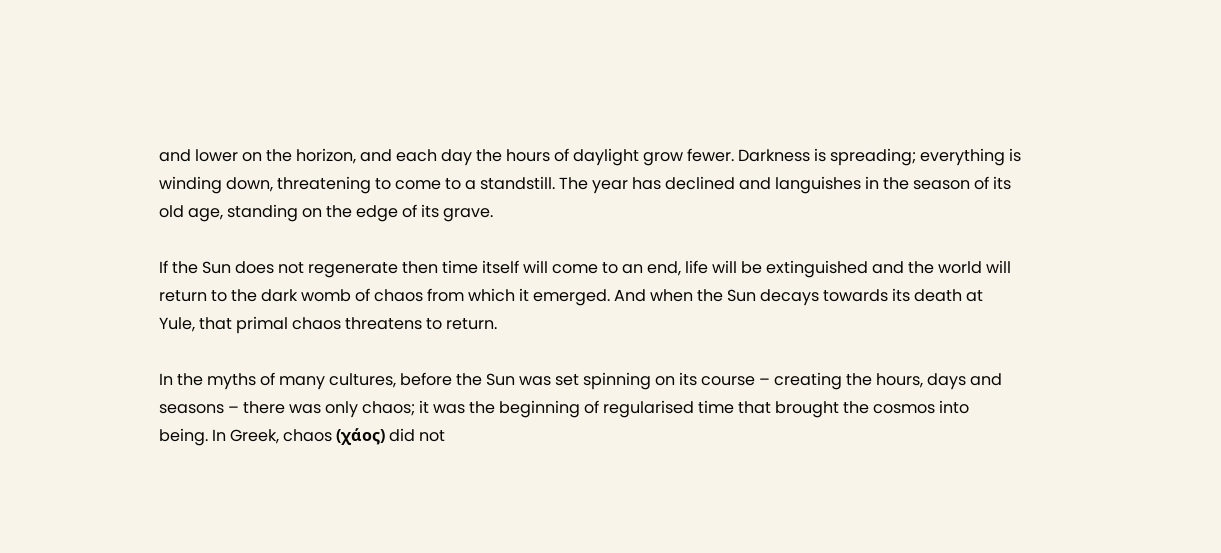and lower on the horizon, and each day the hours of daylight grow fewer. Darkness is spreading; everything is winding down, threatening to come to a standstill. The year has declined and languishes in the season of its old age, standing on the edge of its grave.

If the Sun does not regenerate then time itself will come to an end, life will be extinguished and the world will return to the dark womb of chaos from which it emerged. And when the Sun decays towards its death at Yule, that primal chaos threatens to return.

In the myths of many cultures, before the Sun was set spinning on its course – creating the hours, days and seasons – there was only chaos; it was the beginning of regularised time that brought the cosmos into being. In Greek, chaos (χάος) did not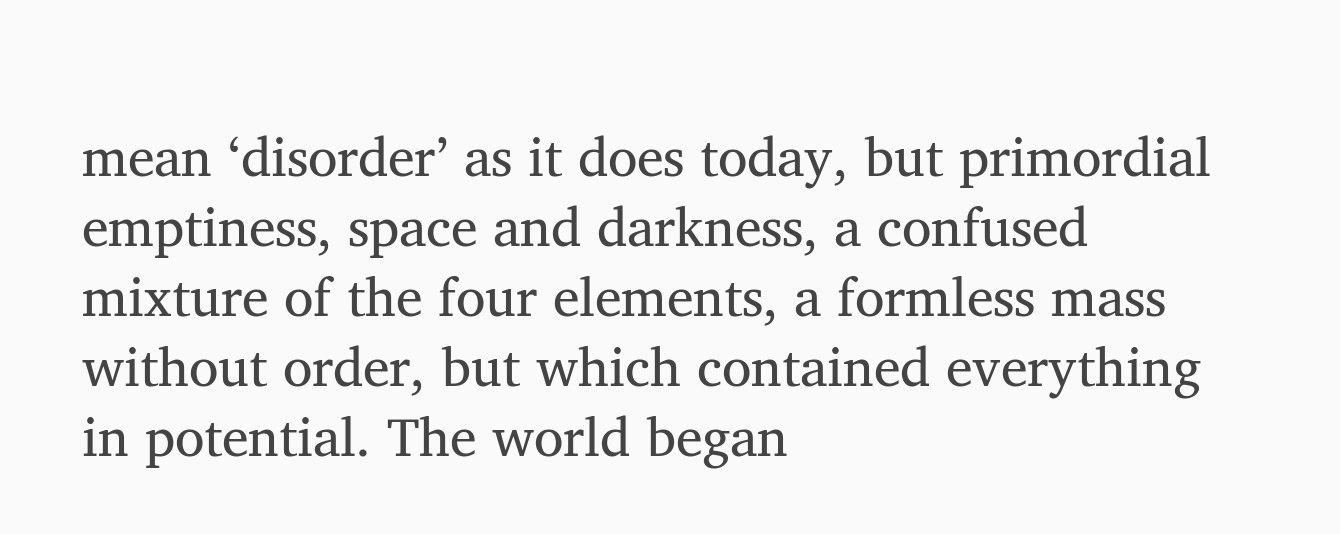mean ‘disorder’ as it does today, but primordial emptiness, space and darkness, a confused mixture of the four elements, a formless mass without order, but which contained everything in potential. The world began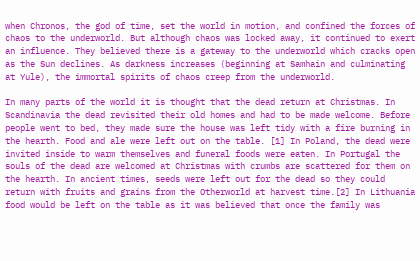when Chronos, the god of time, set the world in motion, and confined the forces of chaos to the underworld. But although chaos was locked away, it continued to exert an influence. They believed there is a gateway to the underworld which cracks open as the Sun declines. As darkness increases (beginning at Samhain and culminating at Yule), the immortal spirits of chaos creep from the underworld.

In many parts of the world it is thought that the dead return at Christmas. In Scandinavia the dead revisited their old homes and had to be made welcome. Before people went to bed, they made sure the house was left tidy with a fire burning in the hearth. Food and ale were left out on the table. [1] In Poland, the dead were invited inside to warm themselves and funeral foods were eaten. In Portugal the souls of the dead are welcomed at Christmas with crumbs are scattered for them on the hearth. In ancient times, seeds were left out for the dead so they could return with fruits and grains from the Otherworld at harvest time.[2] In Lithuania food would be left on the table as it was believed that once the family was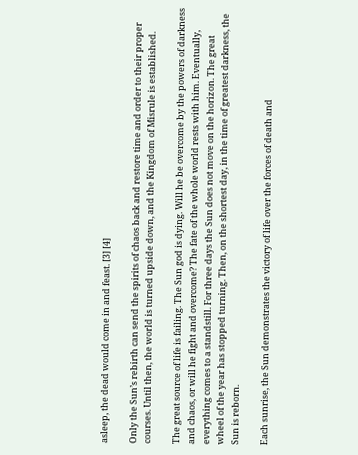asleep, the dead would come in and feast. [3] [4]

Only the Sun’s rebirth can send the spirits of chaos back and restore time and order to their proper courses. Until then, the world is turned upside down, and the Kingdom of Misrule is established.

The great source of life is failing. The Sun god is dying. Will he be overcome by the powers of darkness and chaos, or will he fight and overcome? The fate of the whole world rests with him. Eventually, everything comes to a standstill. For three days the Sun does not move on the horizon. The great wheel of the year has stopped turning. Then, on the shortest day, in the time of greatest darkness, the Sun is reborn.

Each sunrise, the Sun demonstrates the victory of life over the forces of death and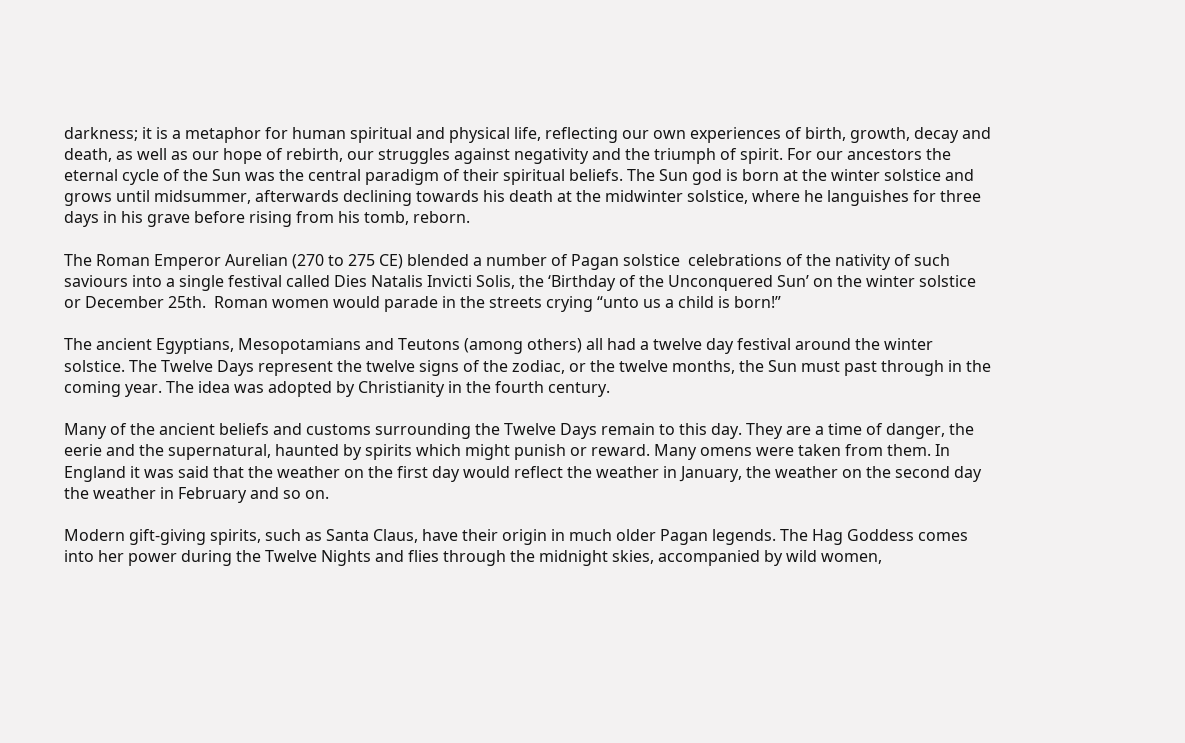darkness; it is a metaphor for human spiritual and physical life, reflecting our own experiences of birth, growth, decay and death, as well as our hope of rebirth, our struggles against negativity and the triumph of spirit. For our ancestors the eternal cycle of the Sun was the central paradigm of their spiritual beliefs. The Sun god is born at the winter solstice and grows until midsummer, afterwards declining towards his death at the midwinter solstice, where he languishes for three days in his grave before rising from his tomb, reborn.

The Roman Emperor Aurelian (270 to 275 CE) blended a number of Pagan solstice  celebrations of the nativity of such saviours into a single festival called Dies Natalis Invicti Solis, the ‘Birthday of the Unconquered Sun’ on the winter solstice or December 25th.  Roman women would parade in the streets crying “unto us a child is born!”

The ancient Egyptians, Mesopotamians and Teutons (among others) all had a twelve day festival around the winter solstice. The Twelve Days represent the twelve signs of the zodiac, or the twelve months, the Sun must past through in the coming year. The idea was adopted by Christianity in the fourth century.

Many of the ancient beliefs and customs surrounding the Twelve Days remain to this day. They are a time of danger, the eerie and the supernatural, haunted by spirits which might punish or reward. Many omens were taken from them. In England it was said that the weather on the first day would reflect the weather in January, the weather on the second day the weather in February and so on.

Modern gift-giving spirits, such as Santa Claus, have their origin in much older Pagan legends. The Hag Goddess comes into her power during the Twelve Nights and flies through the midnight skies, accompanied by wild women,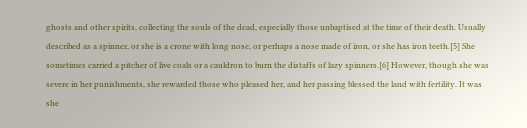ghosts and other spirits, collecting the souls of the dead, especially those unbaptised at the time of their death. Usually described as a spinner, or she is a crone with long nose, or perhaps a nose made of iron, or she has iron teeth.[5] She sometimes carried a pitcher of live coals or a cauldron to burn the distaffs of lazy spinners.[6] However, though she was severe in her punishments, she rewarded those who pleased her, and her passing blessed the land with fertility. It was she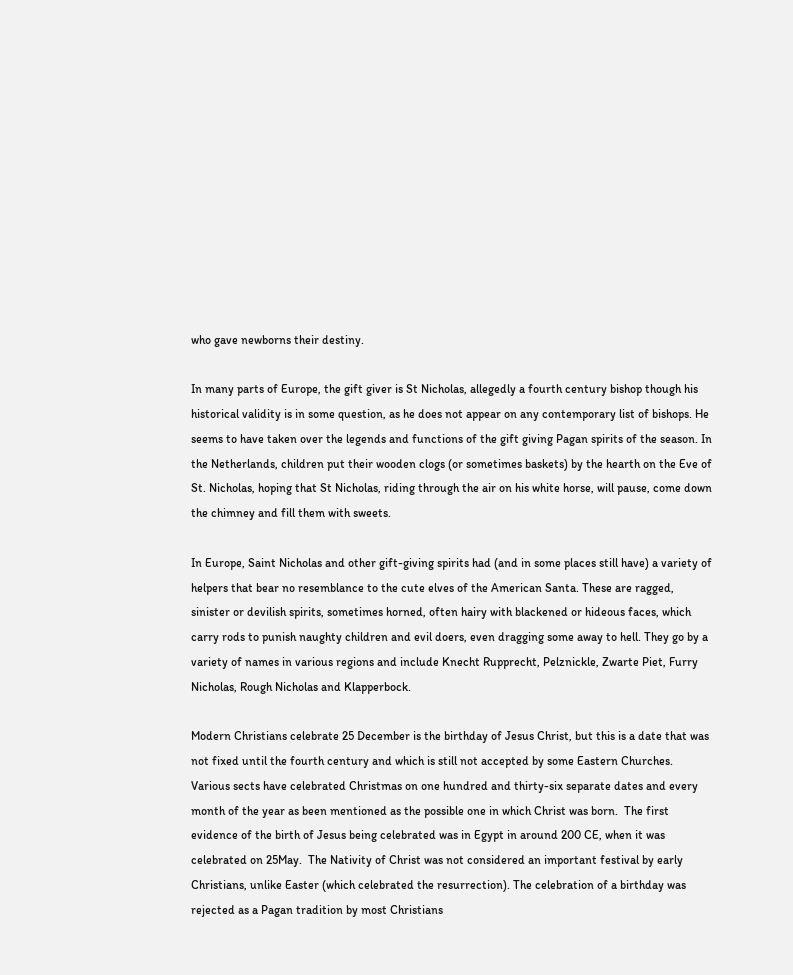who gave newborns their destiny.

In many parts of Europe, the gift giver is St Nicholas, allegedly a fourth century bishop though his historical validity is in some question, as he does not appear on any contemporary list of bishops. He seems to have taken over the legends and functions of the gift giving Pagan spirits of the season. In the Netherlands, children put their wooden clogs (or sometimes baskets) by the hearth on the Eve of St. Nicholas, hoping that St Nicholas, riding through the air on his white horse, will pause, come down the chimney and fill them with sweets.

In Europe, Saint Nicholas and other gift-giving spirits had (and in some places still have) a variety of helpers that bear no resemblance to the cute elves of the American Santa. These are ragged, sinister or devilish spirits, sometimes horned, often hairy with blackened or hideous faces, which carry rods to punish naughty children and evil doers, even dragging some away to hell. They go by a variety of names in various regions and include Knecht Rupprecht, Pelznickle, Zwarte Piet, Furry Nicholas, Rough Nicholas and Klapperbock.

Modern Christians celebrate 25 December is the birthday of Jesus Christ, but this is a date that was not fixed until the fourth century and which is still not accepted by some Eastern Churches. Various sects have celebrated Christmas on one hundred and thirty-six separate dates and every month of the year as been mentioned as the possible one in which Christ was born.  The first evidence of the birth of Jesus being celebrated was in Egypt in around 200 CE, when it was celebrated on 25May.  The Nativity of Christ was not considered an important festival by early Christians, unlike Easter (which celebrated the resurrection). The celebration of a birthday was rejected as a Pagan tradition by most Christians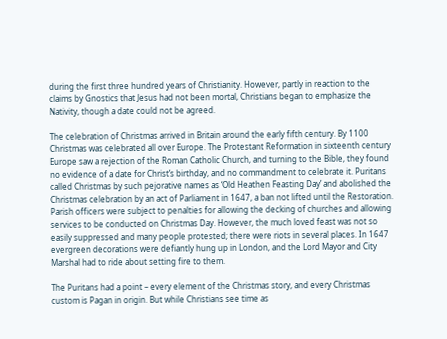during the first three hundred years of Christianity. However, partly in reaction to the claims by Gnostics that Jesus had not been mortal, Christians began to emphasize the Nativity, though a date could not be agreed.

The celebration of Christmas arrived in Britain around the early fifth century. By 1100 Christmas was celebrated all over Europe. The Protestant Reformation in sixteenth century Europe saw a rejection of the Roman Catholic Church, and turning to the Bible, they found no evidence of a date for Christ’s birthday, and no commandment to celebrate it. Puritans called Christmas by such pejorative names as ‘Old Heathen Feasting Day’ and abolished the Christmas celebration by an act of Parliament in 1647, a ban not lifted until the Restoration. Parish officers were subject to penalties for allowing the decking of churches and allowing services to be conducted on Christmas Day. However, the much loved feast was not so easily suppressed and many people protested; there were riots in several places. In 1647 evergreen decorations were defiantly hung up in London, and the Lord Mayor and City Marshal had to ride about setting fire to them.

The Puritans had a point – every element of the Christmas story, and every Christmas custom is Pagan in origin. But while Christians see time as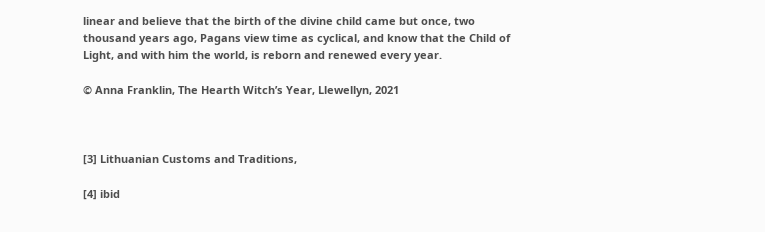linear and believe that the birth of the divine child came but once, two thousand years ago, Pagans view time as cyclical, and know that the Child of Light, and with him the world, is reborn and renewed every year.

© Anna Franklin, The Hearth Witch’s Year, Llewellyn, 2021



[3] Lithuanian Customs and Traditions,

[4] ibid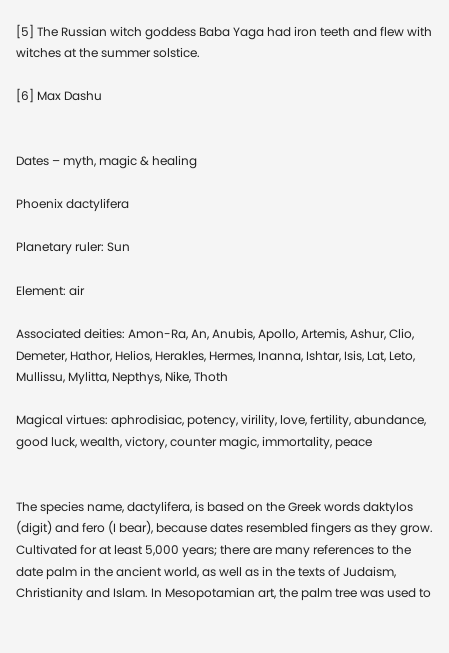[5] The Russian witch goddess Baba Yaga had iron teeth and flew with witches at the summer solstice.

[6] Max Dashu


Dates – myth, magic & healing

Phoenix dactylifera

Planetary ruler: Sun

Element: air

Associated deities: Amon-Ra, An, Anubis, Apollo, Artemis, Ashur, Clio, Demeter, Hathor, Helios, Herakles, Hermes, Inanna, Ishtar, Isis, Lat, Leto, Mullissu, Mylitta, Nepthys, Nike, Thoth

Magical virtues: aphrodisiac, potency, virility, love, fertility, abundance, good luck, wealth, victory, counter magic, immortality, peace


The species name, dactylifera, is based on the Greek words daktylos (digit) and fero (I bear), because dates resembled fingers as they grow. Cultivated for at least 5,000 years; there are many references to the date palm in the ancient world, as well as in the texts of Judaism, Christianity and Islam. In Mesopotamian art, the palm tree was used to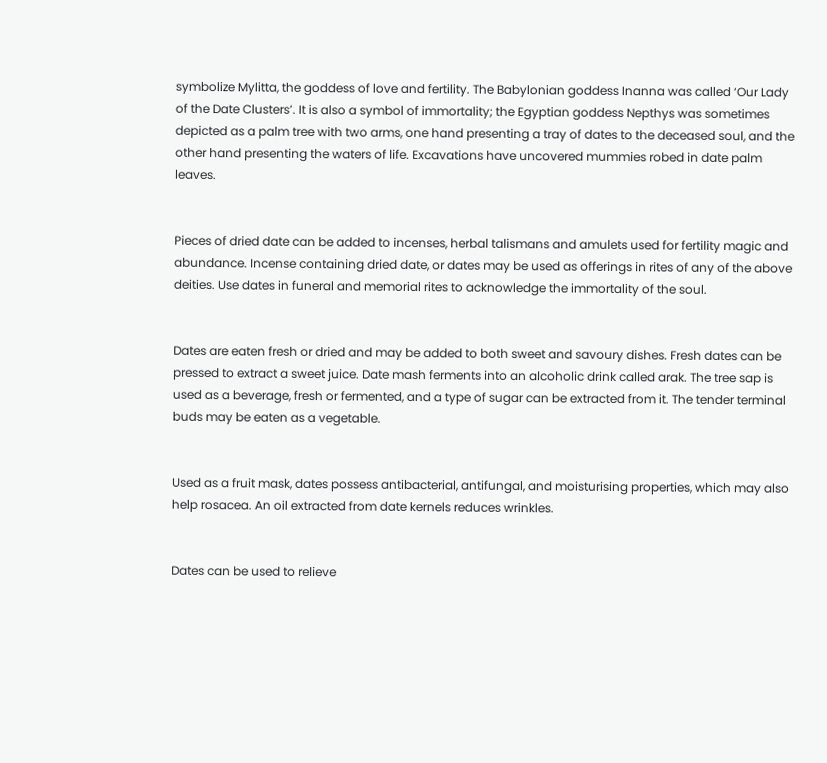symbolize Mylitta, the goddess of love and fertility. The Babylonian goddess Inanna was called ‘Our Lady of the Date Clusters’. It is also a symbol of immortality; the Egyptian goddess Nepthys was sometimes depicted as a palm tree with two arms, one hand presenting a tray of dates to the deceased soul, and the other hand presenting the waters of life. Excavations have uncovered mummies robed in date palm leaves.


Pieces of dried date can be added to incenses, herbal talismans and amulets used for fertility magic and abundance. Incense containing dried date, or dates may be used as offerings in rites of any of the above deities. Use dates in funeral and memorial rites to acknowledge the immortality of the soul.


Dates are eaten fresh or dried and may be added to both sweet and savoury dishes. Fresh dates can be pressed to extract a sweet juice. Date mash ferments into an alcoholic drink called arak. The tree sap is used as a beverage, fresh or fermented, and a type of sugar can be extracted from it. The tender terminal buds may be eaten as a vegetable.


Used as a fruit mask, dates possess antibacterial, antifungal, and moisturising properties, which may also help rosacea. An oil extracted from date kernels reduces wrinkles.


Dates can be used to relieve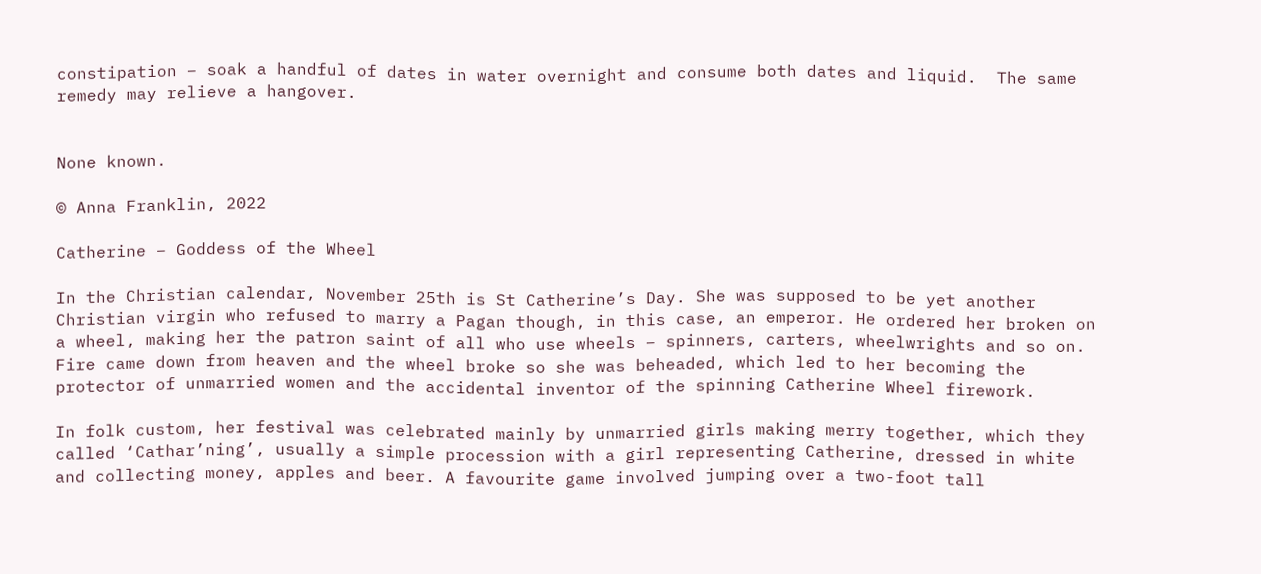constipation – soak a handful of dates in water overnight and consume both dates and liquid.  The same remedy may relieve a hangover.


None known.

© Anna Franklin, 2022

Catherine – Goddess of the Wheel

In the Christian calendar, November 25th is St Catherine’s Day. She was supposed to be yet another Christian virgin who refused to marry a Pagan though, in this case, an emperor. He ordered her broken on a wheel, making her the patron saint of all who use wheels – spinners, carters, wheelwrights and so on. Fire came down from heaven and the wheel broke so she was beheaded, which led to her becoming the protector of unmarried women and the accidental inventor of the spinning Catherine Wheel firework.

In folk custom, her festival was celebrated mainly by unmarried girls making merry together, which they called ‘Cathar’ning’, usually a simple procession with a girl representing Catherine, dressed in white and collecting money, apples and beer. A favourite game involved jumping over a two-foot tall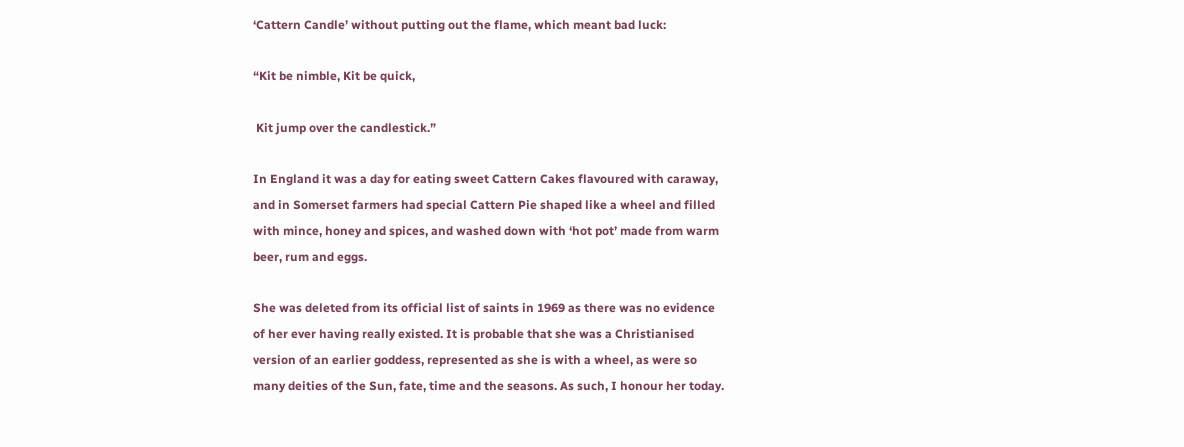‘Cattern Candle’ without putting out the flame, which meant bad luck:

“Kit be nimble, Kit be quick,

 Kit jump over the candlestick.”

In England it was a day for eating sweet Cattern Cakes flavoured with caraway, and in Somerset farmers had special Cattern Pie shaped like a wheel and filled with mince, honey and spices, and washed down with ‘hot pot’ made from warm beer, rum and eggs.

She was deleted from its official list of saints in 1969 as there was no evidence of her ever having really existed. It is probable that she was a Christianised version of an earlier goddess, represented as she is with a wheel, as were so many deities of the Sun, fate, time and the seasons. As such, I honour her today.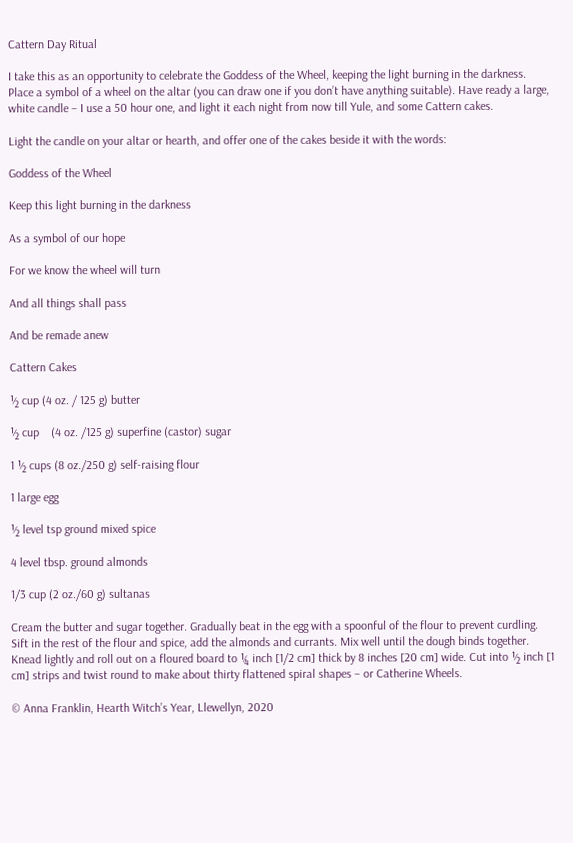Cattern Day Ritual

I take this as an opportunity to celebrate the Goddess of the Wheel, keeping the light burning in the darkness. Place a symbol of a wheel on the altar (you can draw one if you don’t have anything suitable). Have ready a large, white candle – I use a 50 hour one, and light it each night from now till Yule, and some Cattern cakes.

Light the candle on your altar or hearth, and offer one of the cakes beside it with the words:

Goddess of the Wheel

Keep this light burning in the darkness

As a symbol of our hope

For we know the wheel will turn

And all things shall pass

And be remade anew

Cattern Cakes

½ cup (4 oz. / 125 g) butter

½ cup    (4 oz. /125 g) superfine (castor) sugar

1 ½ cups (8 oz./250 g) self-raising flour

1 large egg

½ level tsp ground mixed spice

4 level tbsp. ground almonds

1/3 cup (2 oz./60 g) sultanas

Cream the butter and sugar together. Gradually beat in the egg with a spoonful of the flour to prevent curdling. Sift in the rest of the flour and spice, add the almonds and currants. Mix well until the dough binds together. Knead lightly and roll out on a floured board to ¼ inch [1/2 cm] thick by 8 inches [20 cm] wide. Cut into ½ inch [1 cm] strips and twist round to make about thirty flattened spiral shapes – or Catherine Wheels.

© Anna Franklin, Hearth Witch’s Year, Llewellyn, 2020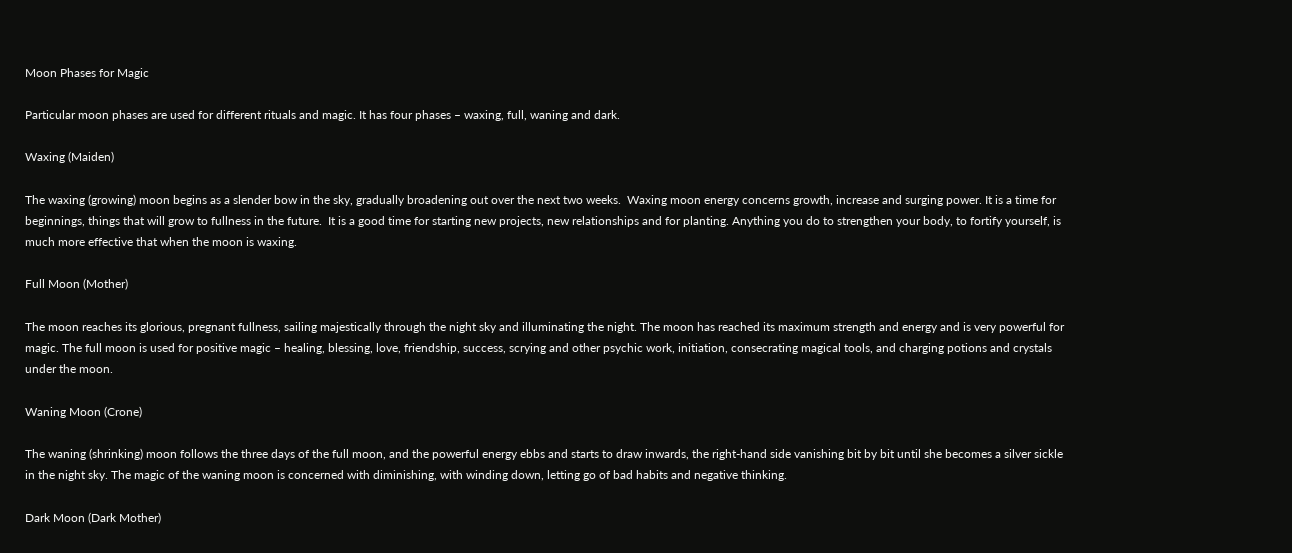Moon Phases for Magic

Particular moon phases are used for different rituals and magic. It has four phases – waxing, full, waning and dark.

Waxing (Maiden)

The waxing (growing) moon begins as a slender bow in the sky, gradually broadening out over the next two weeks.  Waxing moon energy concerns growth, increase and surging power. It is a time for beginnings, things that will grow to fullness in the future.  It is a good time for starting new projects, new relationships and for planting. Anything you do to strengthen your body, to fortify yourself, is much more effective that when the moon is waxing.

Full Moon (Mother)

The moon reaches its glorious, pregnant fullness, sailing majestically through the night sky and illuminating the night. The moon has reached its maximum strength and energy and is very powerful for magic. The full moon is used for positive magic – healing, blessing, love, friendship, success, scrying and other psychic work, initiation, consecrating magical tools, and charging potions and crystals under the moon.

Waning Moon (Crone)

The waning (shrinking) moon follows the three days of the full moon, and the powerful energy ebbs and starts to draw inwards, the right-hand side vanishing bit by bit until she becomes a silver sickle in the night sky. The magic of the waning moon is concerned with diminishing, with winding down, letting go of bad habits and negative thinking.

Dark Moon (Dark Mother)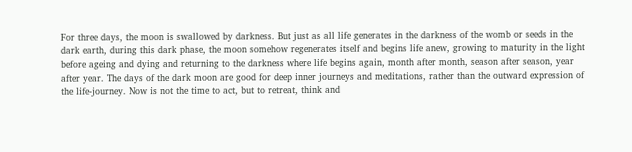For three days, the moon is swallowed by darkness. But just as all life generates in the darkness of the womb or seeds in the dark earth, during this dark phase, the moon somehow regenerates itself and begins life anew, growing to maturity in the light before ageing and dying and returning to the darkness where life begins again, month after month, season after season, year after year. The days of the dark moon are good for deep inner journeys and meditations, rather than the outward expression of the life-journey. Now is not the time to act, but to retreat, think and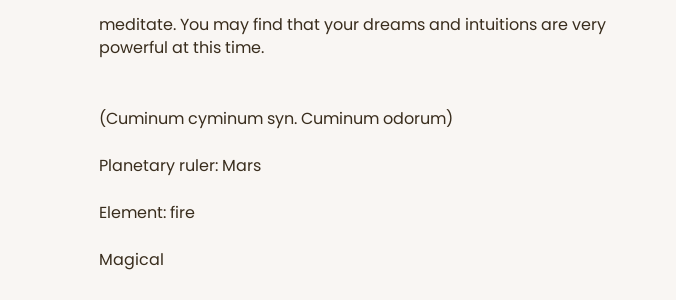meditate. You may find that your dreams and intuitions are very powerful at this time.


(Cuminum cyminum syn. Cuminum odorum)

Planetary ruler: Mars

Element: fire

Magical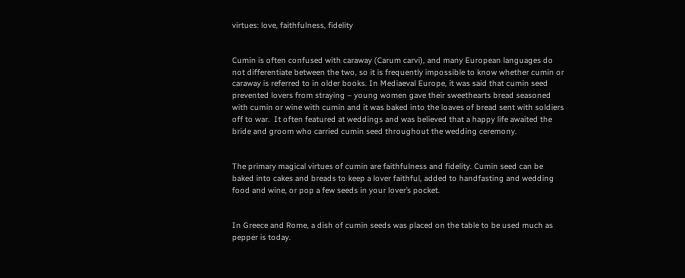virtues: love, faithfulness, fidelity


Cumin is often confused with caraway (Carum carvi), and many European languages do not differentiate between the two, so it is frequently impossible to know whether cumin or caraway is referred to in older books. In Mediaeval Europe, it was said that cumin seed prevented lovers from straying – young women gave their sweethearts bread seasoned with cumin or wine with cumin and it was baked into the loaves of bread sent with soldiers off to war.  It often featured at weddings and was believed that a happy life awaited the bride and groom who carried cumin seed throughout the wedding ceremony.


The primary magical virtues of cumin are faithfulness and fidelity. Cumin seed can be baked into cakes and breads to keep a lover faithful, added to handfasting and wedding food and wine, or pop a few seeds in your lover’s pocket.


In Greece and Rome, a dish of cumin seeds was placed on the table to be used much as pepper is today.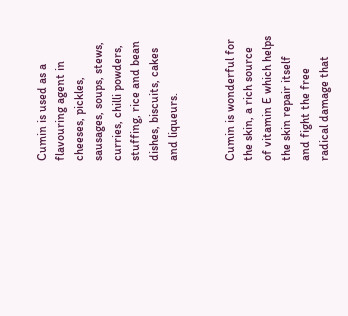Cumin is used as a flavouring agent in cheeses, pickles, sausages, soups, stews, curries, chilli powders, stuffing, rice and bean dishes, biscuits, cakes and liqueurs.


Cumin is wonderful for the skin, a rich source of vitamin E which helps the skin repair itself and fight the free radical damage that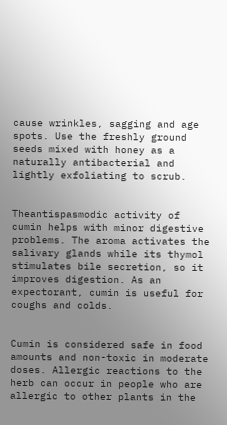cause wrinkles, sagging and age spots. Use the freshly ground seeds mixed with honey as a naturally antibacterial and lightly exfoliating to scrub.


Theantispasmodic activity of cumin helps with minor digestive problems. The aroma activates the salivary glands while its thymol stimulates bile secretion, so it improves digestion. As an expectorant, cumin is useful for coughs and colds.


Cumin is considered safe in food amounts and non-toxic in moderate doses. Allergic reactions to the herb can occur in people who are allergic to other plants in the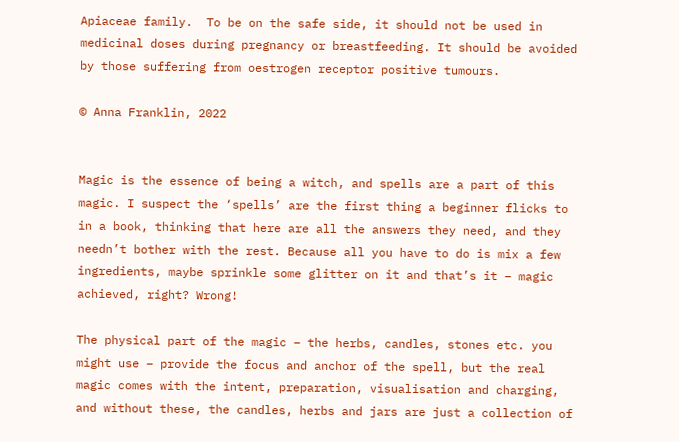Apiaceae family.  To be on the safe side, it should not be used in medicinal doses during pregnancy or breastfeeding. It should be avoided by those suffering from oestrogen receptor positive tumours.

© Anna Franklin, 2022


Magic is the essence of being a witch, and spells are a part of this magic. I suspect the ‘spells’ are the first thing a beginner flicks to in a book, thinking that here are all the answers they need, and they needn’t bother with the rest. Because all you have to do is mix a few ingredients, maybe sprinkle some glitter on it and that’s it – magic achieved, right? Wrong!

The physical part of the magic – the herbs, candles, stones etc. you might use – provide the focus and anchor of the spell, but the real magic comes with the intent, preparation, visualisation and charging, and without these, the candles, herbs and jars are just a collection of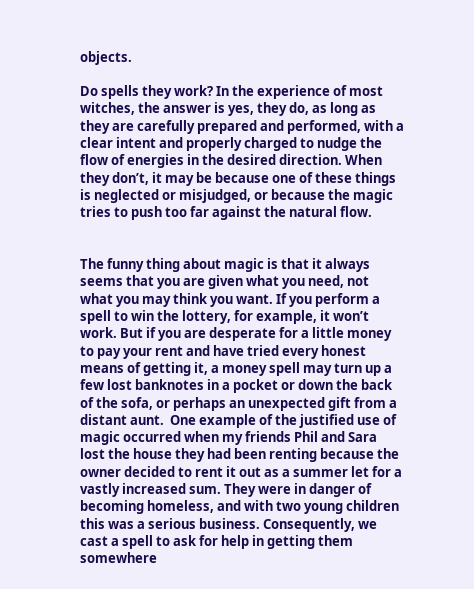objects.

Do spells they work? In the experience of most witches, the answer is yes, they do, as long as they are carefully prepared and performed, with a clear intent and properly charged to nudge the flow of energies in the desired direction. When they don’t, it may be because one of these things is neglected or misjudged, or because the magic tries to push too far against the natural flow.


The funny thing about magic is that it always seems that you are given what you need, not what you may think you want. If you perform a spell to win the lottery, for example, it won’t work. But if you are desperate for a little money to pay your rent and have tried every honest means of getting it, a money spell may turn up a few lost banknotes in a pocket or down the back of the sofa, or perhaps an unexpected gift from a distant aunt.  One example of the justified use of magic occurred when my friends Phil and Sara lost the house they had been renting because the owner decided to rent it out as a summer let for a vastly increased sum. They were in danger of becoming homeless, and with two young children this was a serious business. Consequently, we cast a spell to ask for help in getting them somewhere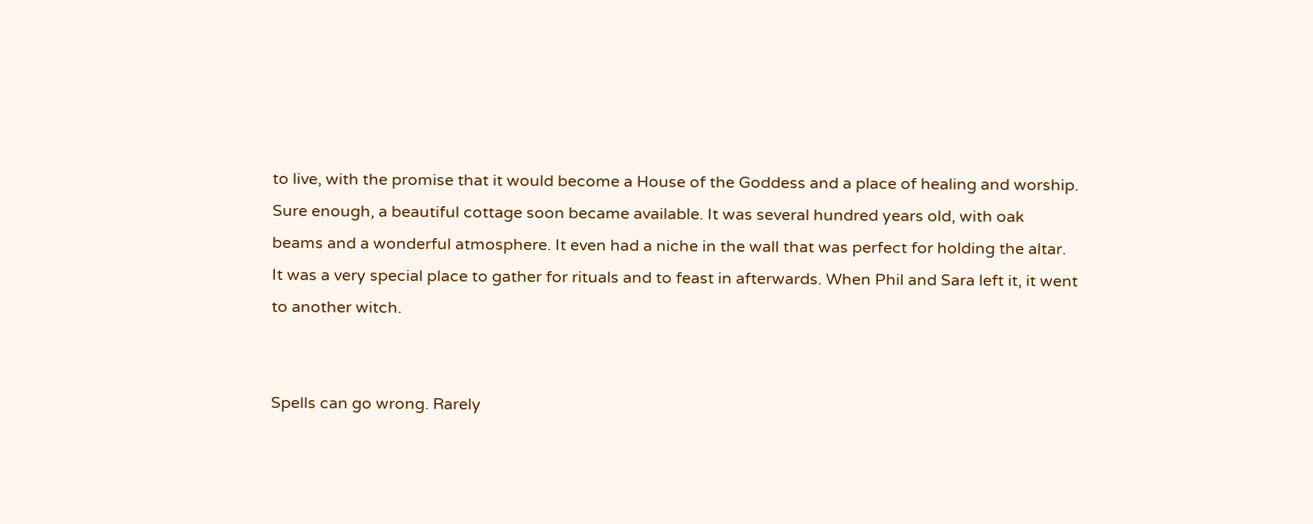to live, with the promise that it would become a House of the Goddess and a place of healing and worship. Sure enough, a beautiful cottage soon became available. It was several hundred years old, with oak beams and a wonderful atmosphere. It even had a niche in the wall that was perfect for holding the altar. It was a very special place to gather for rituals and to feast in afterwards. When Phil and Sara left it, it went to another witch.


Spells can go wrong. Rarely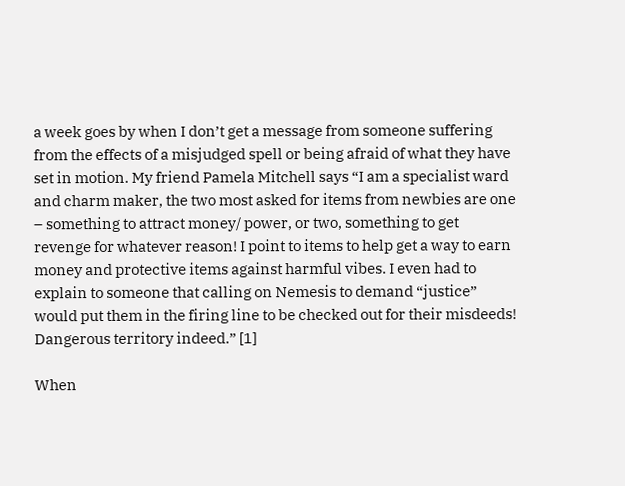a week goes by when I don’t get a message from someone suffering from the effects of a misjudged spell or being afraid of what they have set in motion. My friend Pamela Mitchell says “I am a specialist ward and charm maker, the two most asked for items from newbies are one – something to attract money/ power, or two, something to get revenge for whatever reason! I point to items to help get a way to earn money and protective items against harmful vibes. I even had to explain to someone that calling on Nemesis to demand “justice” would put them in the firing line to be checked out for their misdeeds! Dangerous territory indeed.” [1]

When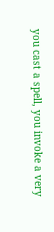you cast a spell, you invoke a very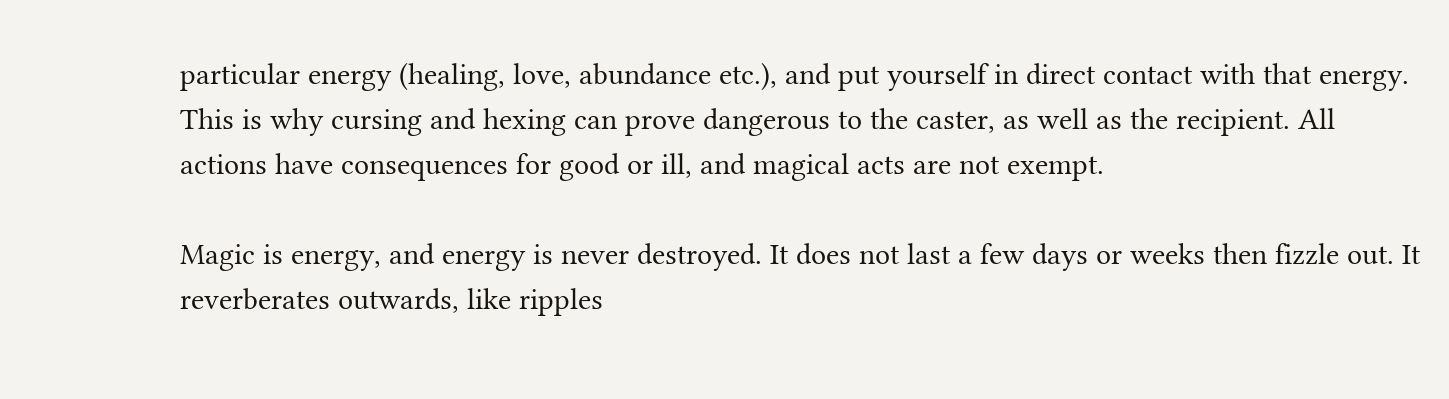particular energy (healing, love, abundance etc.), and put yourself in direct contact with that energy. This is why cursing and hexing can prove dangerous to the caster, as well as the recipient. All actions have consequences for good or ill, and magical acts are not exempt.

Magic is energy, and energy is never destroyed. It does not last a few days or weeks then fizzle out. It reverberates outwards, like ripples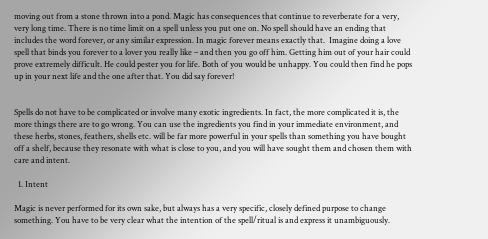moving out from a stone thrown into a pond. Magic has consequences that continue to reverberate for a very, very long time. There is no time limit on a spell unless you put one on. No spell should have an ending that includes the word forever, or any similar expression. In magic forever means exactly that.  Imagine doing a love spell that binds you forever to a lover you really like – and then you go off him. Getting him out of your hair could prove extremely difficult. He could pester you for life. Both of you would be unhappy. You could then find he pops up in your next life and the one after that. You did say forever!


Spells do not have to be complicated or involve many exotic ingredients. In fact, the more complicated it is, the more things there are to go wrong. You can use the ingredients you find in your immediate environment, and these herbs, stones, feathers, shells etc. will be far more powerful in your spells than something you have bought off a shelf, because they resonate with what is close to you, and you will have sought them and chosen them with care and intent.

  1. Intent

Magic is never performed for its own sake, but always has a very specific, closely defined purpose to change something. You have to be very clear what the intention of the spell/ritual is and express it unambiguously.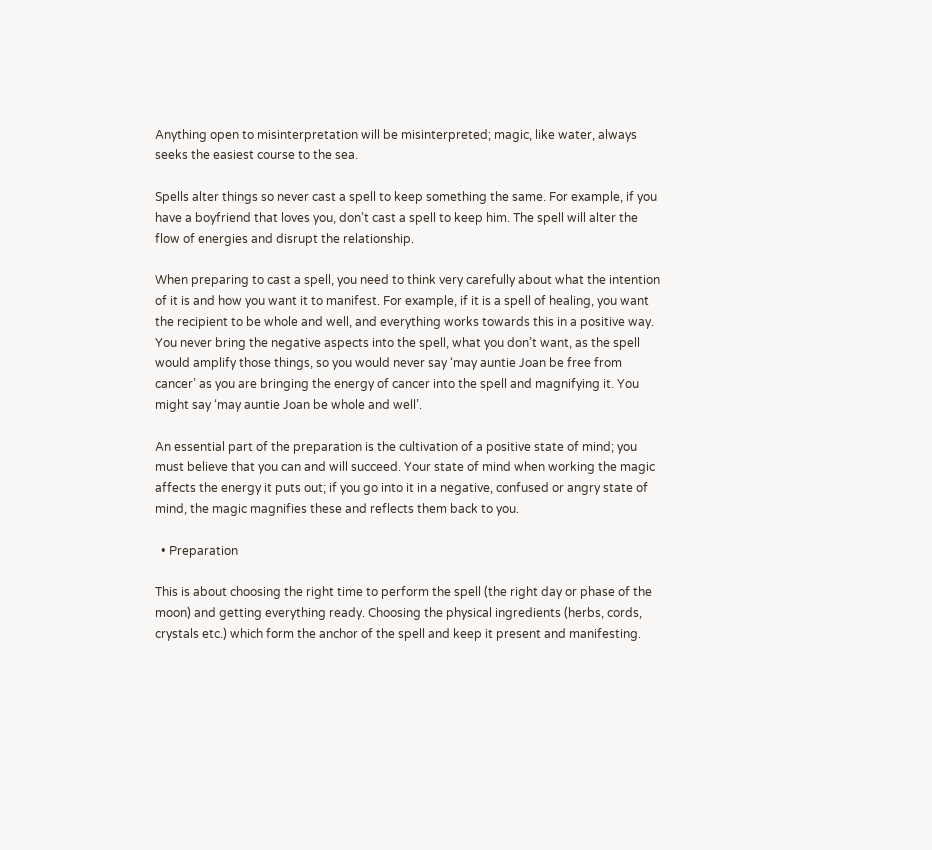Anything open to misinterpretation will be misinterpreted; magic, like water, always seeks the easiest course to the sea.

Spells alter things so never cast a spell to keep something the same. For example, if you have a boyfriend that loves you, don’t cast a spell to keep him. The spell will alter the flow of energies and disrupt the relationship.

When preparing to cast a spell, you need to think very carefully about what the intention of it is and how you want it to manifest. For example, if it is a spell of healing, you want the recipient to be whole and well, and everything works towards this in a positive way. You never bring the negative aspects into the spell, what you don’t want, as the spell would amplify those things, so you would never say ‘may auntie Joan be free from cancer’ as you are bringing the energy of cancer into the spell and magnifying it. You might say ‘may auntie Joan be whole and well’.

An essential part of the preparation is the cultivation of a positive state of mind; you must believe that you can and will succeed. Your state of mind when working the magic affects the energy it puts out; if you go into it in a negative, confused or angry state of mind, the magic magnifies these and reflects them back to you.

  • Preparation

This is about choosing the right time to perform the spell (the right day or phase of the moon) and getting everything ready. Choosing the physical ingredients (herbs, cords, crystals etc.) which form the anchor of the spell and keep it present and manifesting.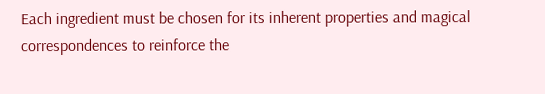Each ingredient must be chosen for its inherent properties and magical correspondences to reinforce the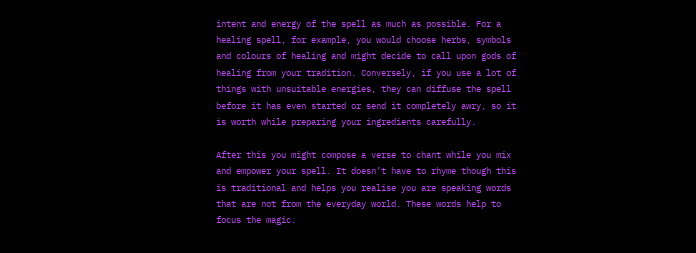intent and energy of the spell as much as possible. For a healing spell, for example, you would choose herbs, symbols and colours of healing and might decide to call upon gods of healing from your tradition. Conversely, if you use a lot of things with unsuitable energies, they can diffuse the spell before it has even started or send it completely awry, so it is worth while preparing your ingredients carefully.

After this you might compose a verse to chant while you mix and empower your spell. It doesn’t have to rhyme though this is traditional and helps you realise you are speaking words that are not from the everyday world. These words help to focus the magic.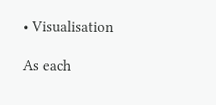• Visualisation

As each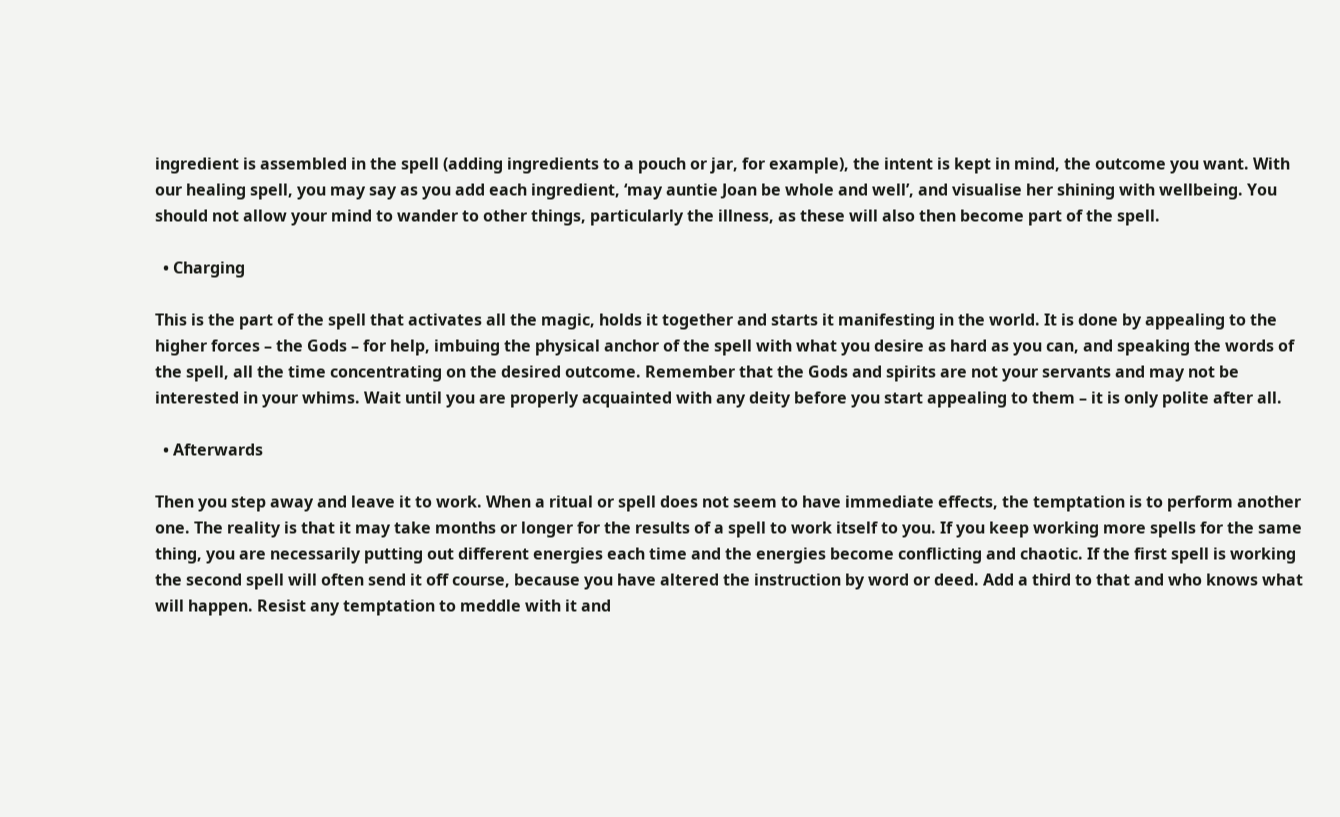ingredient is assembled in the spell (adding ingredients to a pouch or jar, for example), the intent is kept in mind, the outcome you want. With our healing spell, you may say as you add each ingredient, ‘may auntie Joan be whole and well’, and visualise her shining with wellbeing. You should not allow your mind to wander to other things, particularly the illness, as these will also then become part of the spell.

  • Charging

This is the part of the spell that activates all the magic, holds it together and starts it manifesting in the world. It is done by appealing to the higher forces – the Gods – for help, imbuing the physical anchor of the spell with what you desire as hard as you can, and speaking the words of the spell, all the time concentrating on the desired outcome. Remember that the Gods and spirits are not your servants and may not be interested in your whims. Wait until you are properly acquainted with any deity before you start appealing to them – it is only polite after all.

  • Afterwards

Then you step away and leave it to work. When a ritual or spell does not seem to have immediate effects, the temptation is to perform another one. The reality is that it may take months or longer for the results of a spell to work itself to you. If you keep working more spells for the same thing, you are necessarily putting out different energies each time and the energies become conflicting and chaotic. If the first spell is working the second spell will often send it off course, because you have altered the instruction by word or deed. Add a third to that and who knows what will happen. Resist any temptation to meddle with it and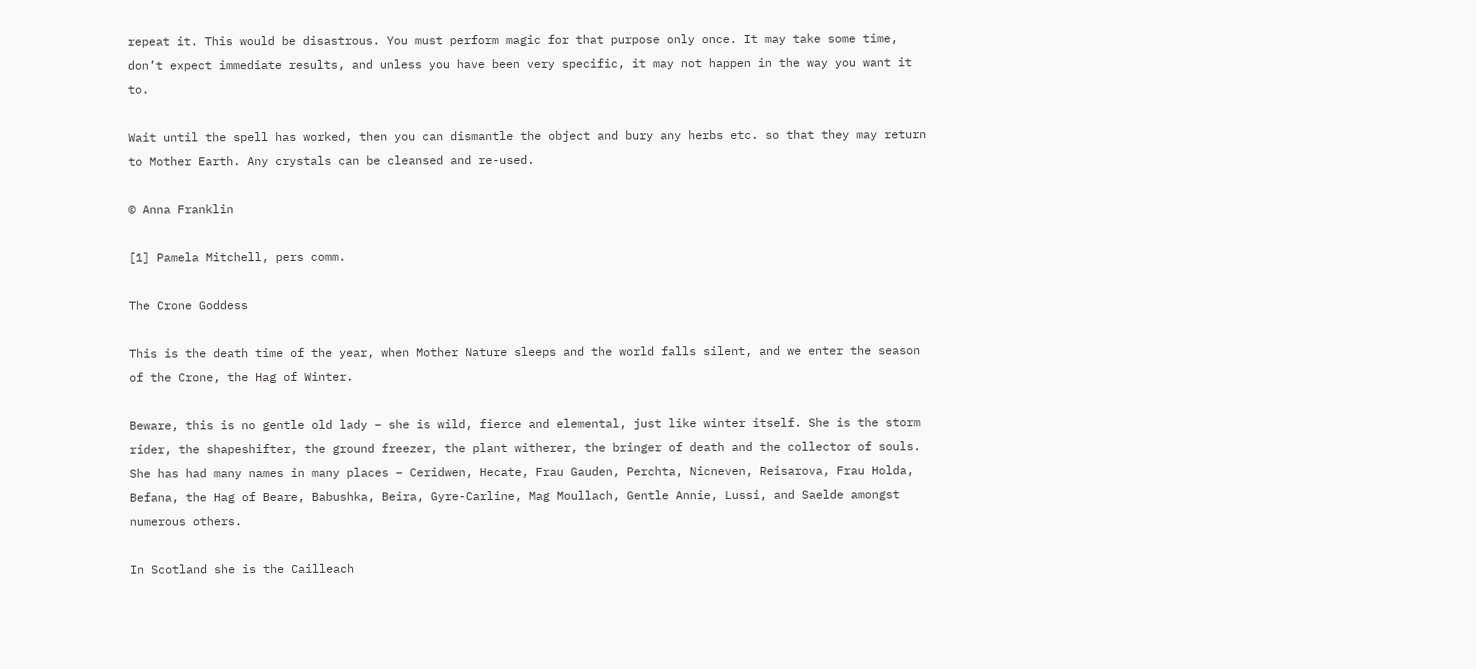repeat it. This would be disastrous. You must perform magic for that purpose only once. It may take some time, don’t expect immediate results, and unless you have been very specific, it may not happen in the way you want it to.

Wait until the spell has worked, then you can dismantle the object and bury any herbs etc. so that they may return to Mother Earth. Any crystals can be cleansed and re-used.

© Anna Franklin

[1] Pamela Mitchell, pers comm.

The Crone Goddess

This is the death time of the year, when Mother Nature sleeps and the world falls silent, and we enter the season of the Crone, the Hag of Winter.

Beware, this is no gentle old lady – she is wild, fierce and elemental, just like winter itself. She is the storm rider, the shapeshifter, the ground freezer, the plant witherer, the bringer of death and the collector of souls.  She has had many names in many places – Ceridwen, Hecate, Frau Gauden, Perchta, Nicneven, Reisarova, Frau Holda, Befana, the Hag of Beare, Babushka, Beira, Gyre-Carline, Mag Moullach, Gentle Annie, Lussi, and Saelde amongst numerous others.

In Scotland she is the Cailleach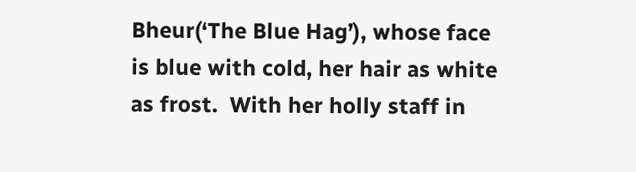Bheur(‘The Blue Hag’), whose face is blue with cold, her hair as white as frost.  With her holly staff in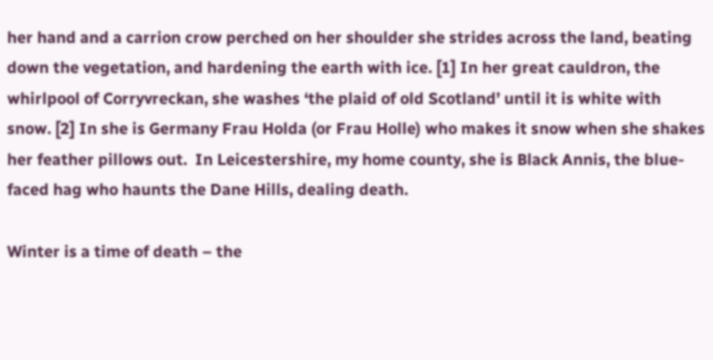her hand and a carrion crow perched on her shoulder she strides across the land, beating down the vegetation, and hardening the earth with ice. [1] In her great cauldron, the whirlpool of Corryvreckan, she washes ‘the plaid of old Scotland’ until it is white with snow. [2] In she is Germany Frau Holda (or Frau Holle) who makes it snow when she shakes her feather pillows out.  In Leicestershire, my home county, she is Black Annis, the blue-faced hag who haunts the Dane Hills, dealing death.

Winter is a time of death – the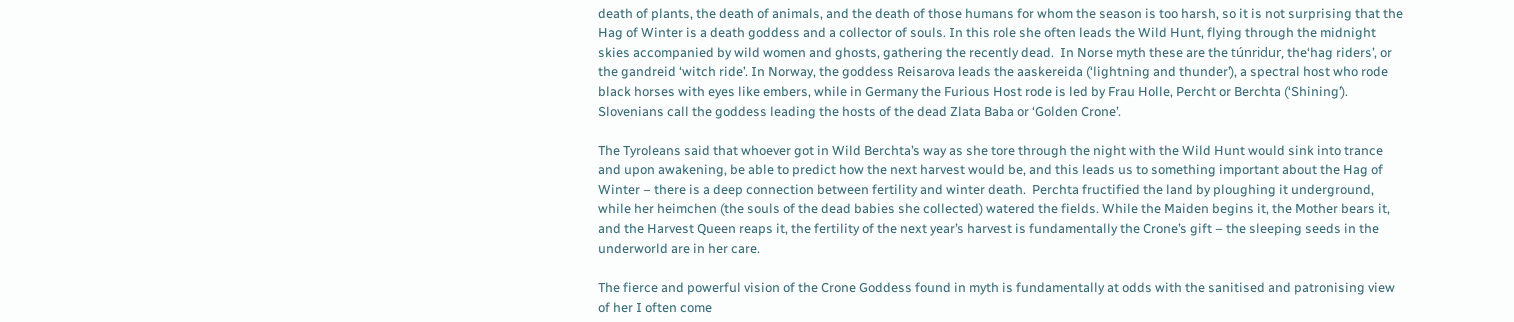death of plants, the death of animals, and the death of those humans for whom the season is too harsh, so it is not surprising that the Hag of Winter is a death goddess and a collector of souls. In this role she often leads the Wild Hunt, flying through the midnight skies accompanied by wild women and ghosts, gathering the recently dead.  In Norse myth these are the túnridur, the‘hag riders’, or the gandreid ‘witch ride’. In Norway, the goddess Reisarova leads the aaskereida (‘lightning and thunder’), a spectral host who rode black horses with eyes like embers, while in Germany the Furious Host rode is led by Frau Holle, Percht or Berchta (‘Shining’).  Slovenians call the goddess leading the hosts of the dead Zlata Baba or ‘Golden Crone’.

The Tyroleans said that whoever got in Wild Berchta’s way as she tore through the night with the Wild Hunt would sink into trance and upon awakening, be able to predict how the next harvest would be, and this leads us to something important about the Hag of Winter – there is a deep connection between fertility and winter death.  Perchta fructified the land by ploughing it underground, while her heimchen (the souls of the dead babies she collected) watered the fields. While the Maiden begins it, the Mother bears it, and the Harvest Queen reaps it, the fertility of the next year’s harvest is fundamentally the Crone’s gift – the sleeping seeds in the underworld are in her care.

The fierce and powerful vision of the Crone Goddess found in myth is fundamentally at odds with the sanitised and patronising view of her I often come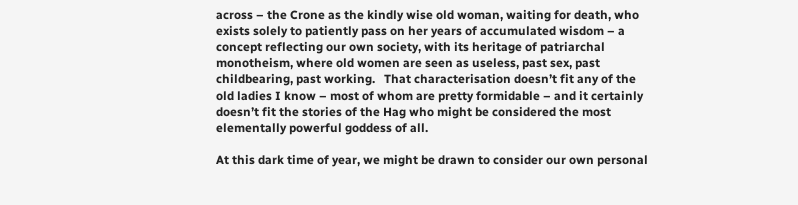across – the Crone as the kindly wise old woman, waiting for death, who exists solely to patiently pass on her years of accumulated wisdom – a concept reflecting our own society, with its heritage of patriarchal monotheism, where old women are seen as useless, past sex, past childbearing, past working.   That characterisation doesn’t fit any of the old ladies I know – most of whom are pretty formidable – and it certainly doesn’t fit the stories of the Hag who might be considered the most elementally powerful goddess of all.

At this dark time of year, we might be drawn to consider our own personal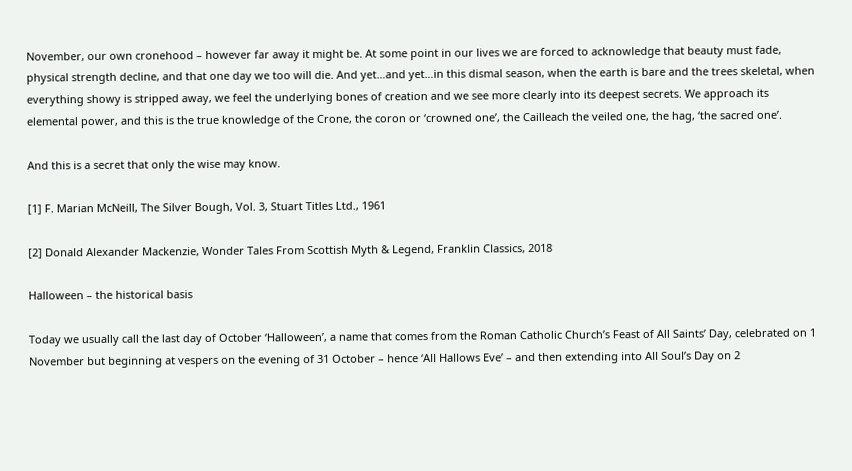November, our own cronehood – however far away it might be. At some point in our lives we are forced to acknowledge that beauty must fade, physical strength decline, and that one day we too will die. And yet…and yet…in this dismal season, when the earth is bare and the trees skeletal, when everything showy is stripped away, we feel the underlying bones of creation and we see more clearly into its deepest secrets. We approach its elemental power, and this is the true knowledge of the Crone, the coron or ‘crowned one’, the Cailleach the veiled one, the hag, ‘the sacred one’.

And this is a secret that only the wise may know.

[1] F. Marian McNeill, The Silver Bough, Vol. 3, Stuart Titles Ltd., 1961

[2] Donald Alexander Mackenzie, Wonder Tales From Scottish Myth & Legend, Franklin Classics, 2018

Halloween – the historical basis

Today we usually call the last day of October ‘Halloween’, a name that comes from the Roman Catholic Church’s Feast of All Saints’ Day, celebrated on 1 November but beginning at vespers on the evening of 31 October – hence ‘All Hallows Eve’ – and then extending into All Soul’s Day on 2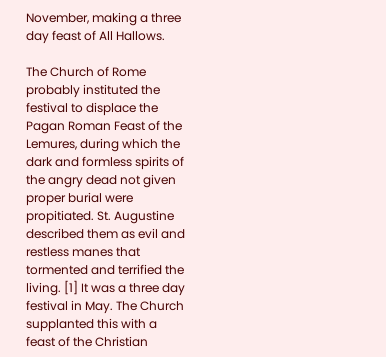November, making a three day feast of All Hallows.

The Church of Rome probably instituted the festival to displace the Pagan Roman Feast of the Lemures, during which the dark and formless spirits of the angry dead not given proper burial were propitiated. St. Augustine described them as evil and restless manes that tormented and terrified the living. [1] It was a three day festival in May. The Church supplanted this with a feast of the Christian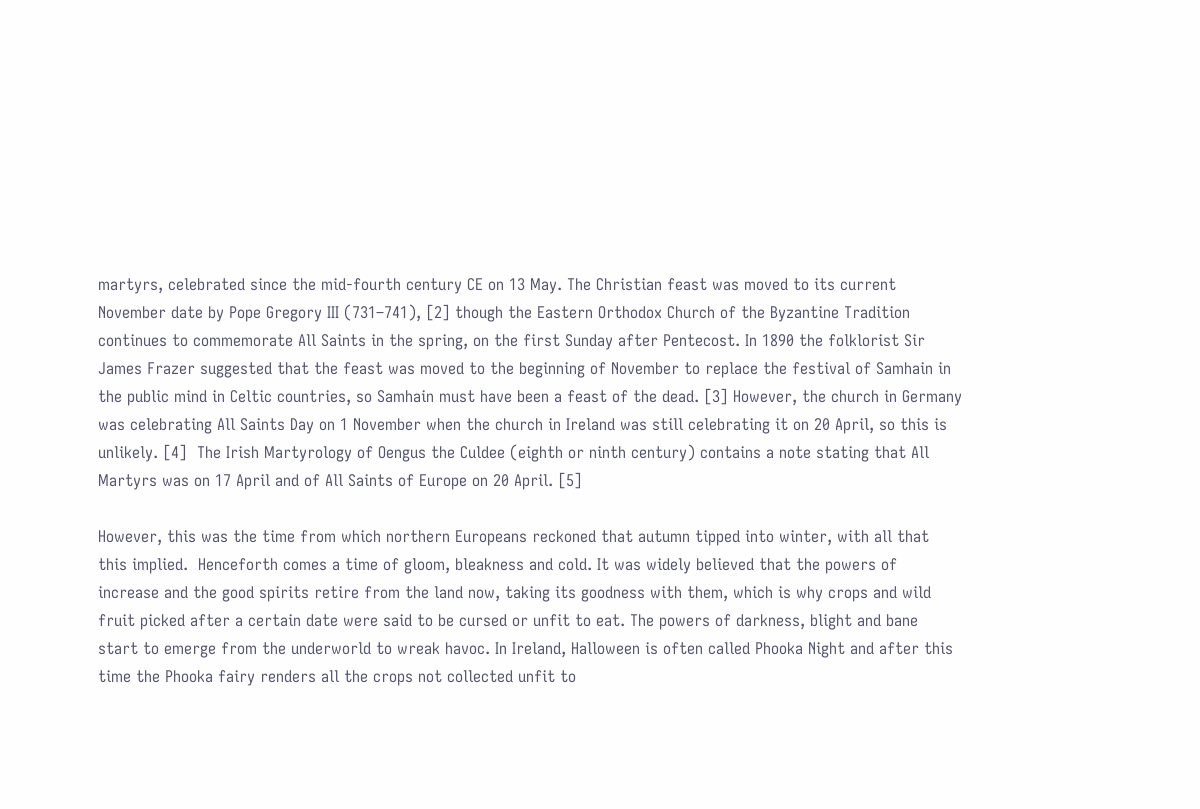martyrs, celebrated since the mid-fourth century CE on 13 May. The Christian feast was moved to its current November date by Pope Gregory III (731–741), [2] though the Eastern Orthodox Church of the Byzantine Tradition continues to commemorate All Saints in the spring, on the first Sunday after Pentecost. In 1890 the folklorist Sir James Frazer suggested that the feast was moved to the beginning of November to replace the festival of Samhain in the public mind in Celtic countries, so Samhain must have been a feast of the dead. [3] However, the church in Germany was celebrating All Saints Day on 1 November when the church in Ireland was still celebrating it on 20 April, so this is unlikely. [4]  The Irish Martyrology of Oengus the Culdee (eighth or ninth century) contains a note stating that All Martyrs was on 17 April and of All Saints of Europe on 20 April. [5]

However, this was the time from which northern Europeans reckoned that autumn tipped into winter, with all that this implied.  Henceforth comes a time of gloom, bleakness and cold. It was widely believed that the powers of increase and the good spirits retire from the land now, taking its goodness with them, which is why crops and wild fruit picked after a certain date were said to be cursed or unfit to eat. The powers of darkness, blight and bane start to emerge from the underworld to wreak havoc. In Ireland, Halloween is often called Phooka Night and after this time the Phooka fairy renders all the crops not collected unfit to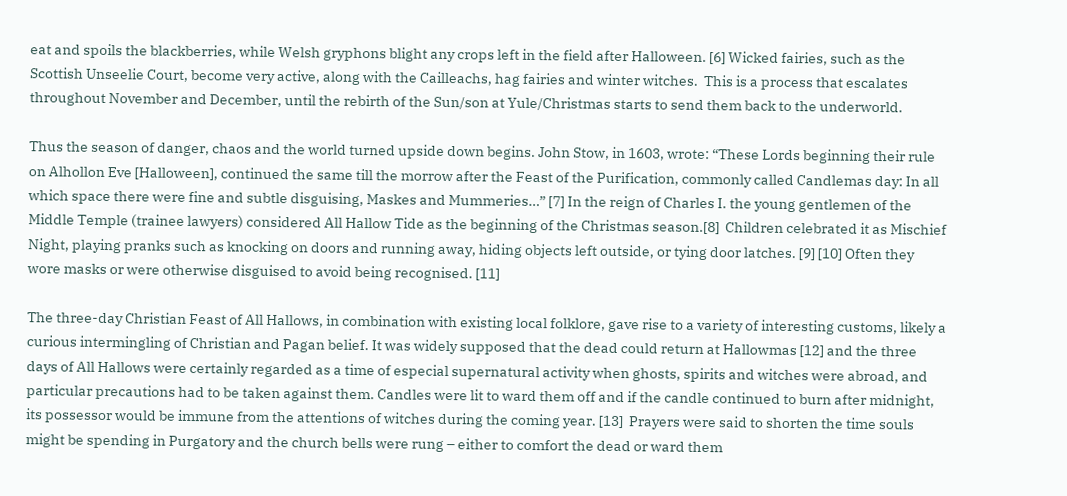eat and spoils the blackberries, while Welsh gryphons blight any crops left in the field after Halloween. [6] Wicked fairies, such as the Scottish Unseelie Court, become very active, along with the Cailleachs, hag fairies and winter witches.  This is a process that escalates throughout November and December, until the rebirth of the Sun/son at Yule/Christmas starts to send them back to the underworld.

Thus the season of danger, chaos and the world turned upside down begins. John Stow, in 1603, wrote: “These Lords beginning their rule on Alhollon Eve [Halloween], continued the same till the morrow after the Feast of the Purification, commonly called Candlemas day: In all which space there were fine and subtle disguising, Maskes and Mummeries…” [7] In the reign of Charles I. the young gentlemen of the Middle Temple (trainee lawyers) considered All Hallow Tide as the beginning of the Christmas season.[8]  Children celebrated it as Mischief Night, playing pranks such as knocking on doors and running away, hiding objects left outside, or tying door latches. [9] [10] Often they wore masks or were otherwise disguised to avoid being recognised. [11]

The three-day Christian Feast of All Hallows, in combination with existing local folklore, gave rise to a variety of interesting customs, likely a curious intermingling of Christian and Pagan belief. It was widely supposed that the dead could return at Hallowmas [12] and the three days of All Hallows were certainly regarded as a time of especial supernatural activity when ghosts, spirits and witches were abroad, and particular precautions had to be taken against them. Candles were lit to ward them off and if the candle continued to burn after midnight, its possessor would be immune from the attentions of witches during the coming year. [13]  Prayers were said to shorten the time souls might be spending in Purgatory and the church bells were rung – either to comfort the dead or ward them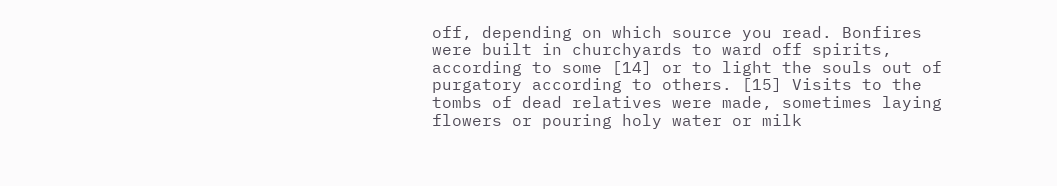off, depending on which source you read. Bonfires were built in churchyards to ward off spirits, according to some [14] or to light the souls out of purgatory according to others. [15] Visits to the tombs of dead relatives were made, sometimes laying flowers or pouring holy water or milk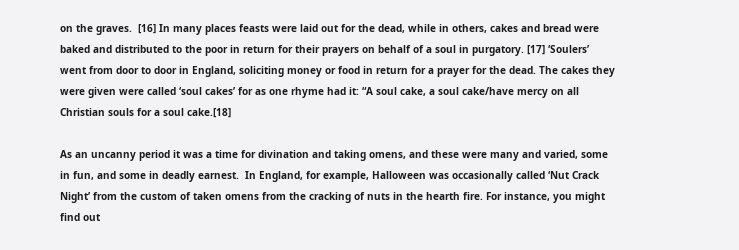on the graves.  [16] In many places feasts were laid out for the dead, while in others, cakes and bread were baked and distributed to the poor in return for their prayers on behalf of a soul in purgatory. [17] ‘Soulers’ went from door to door in England, soliciting money or food in return for a prayer for the dead. The cakes they were given were called ‘soul cakes’ for as one rhyme had it: “A soul cake, a soul cake/have mercy on all Christian souls for a soul cake.[18]

As an uncanny period it was a time for divination and taking omens, and these were many and varied, some in fun, and some in deadly earnest.  In England, for example, Halloween was occasionally called ‘Nut Crack Night’ from the custom of taken omens from the cracking of nuts in the hearth fire. For instance, you might find out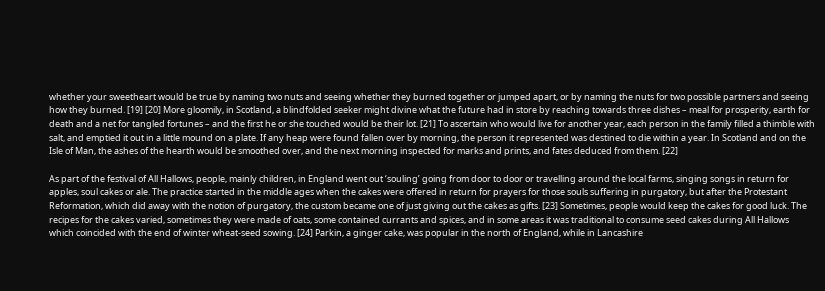whether your sweetheart would be true by naming two nuts and seeing whether they burned together or jumped apart, or by naming the nuts for two possible partners and seeing how they burned. [19] [20] More gloomily, in Scotland, a blindfolded seeker might divine what the future had in store by reaching towards three dishes – meal for prosperity, earth for death and a net for tangled fortunes – and the first he or she touched would be their lot. [21] To ascertain who would live for another year, each person in the family filled a thimble with salt, and emptied it out in a little mound on a plate. If any heap were found fallen over by morning, the person it represented was destined to die within a year. In Scotland and on the Isle of Man, the ashes of the hearth would be smoothed over, and the next morning inspected for marks and prints, and fates deduced from them. [22]

As part of the festival of All Hallows, people, mainly children, in England went out ‘souling’ going from door to door or travelling around the local farms, singing songs in return for apples, soul cakes or ale. The practice started in the middle ages when the cakes were offered in return for prayers for those souls suffering in purgatory, but after the Protestant Reformation, which did away with the notion of purgatory, the custom became one of just giving out the cakes as gifts. [23] Sometimes, people would keep the cakes for good luck. The recipes for the cakes varied, sometimes they were made of oats, some contained currants and spices, and in some areas it was traditional to consume seed cakes during All Hallows which coincided with the end of winter wheat-seed sowing. [24] Parkin, a ginger cake, was popular in the north of England, while in Lancashire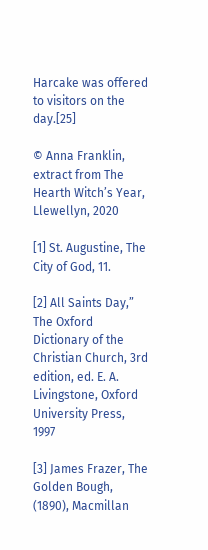Harcake was offered to visitors on the day.[25]

© Anna Franklin, extract from The Hearth Witch’s Year, Llewellyn, 2020

[1] St. Augustine, The City of God, 11.

[2] All Saints Day,” The Oxford Dictionary of the Christian Church, 3rd edition, ed. E. A. Livingstone, Oxford University Press, 1997

[3] James Frazer, The Golden Bough, (1890), Macmillan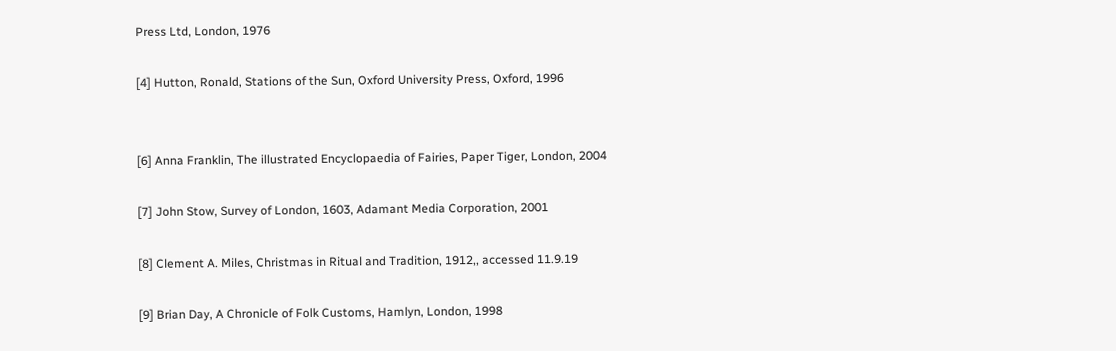Press Ltd, London, 1976

[4] Hutton, Ronald, Stations of the Sun, Oxford University Press, Oxford, 1996


[6] Anna Franklin, The illustrated Encyclopaedia of Fairies, Paper Tiger, London, 2004

[7] John Stow, Survey of London, 1603, Adamant Media Corporation, 2001

[8] Clement A. Miles, Christmas in Ritual and Tradition, 1912,, accessed 11.9.19

[9] Brian Day, A Chronicle of Folk Customs, Hamlyn, London, 1998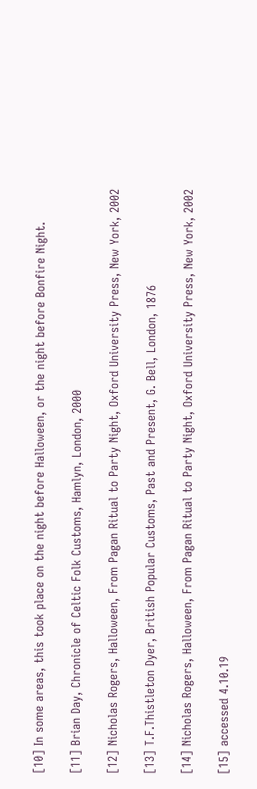[10] In some areas, this took place on the night before Halloween, or the night before Bonfire Night.

[11] Brian Day, Chronicle of Celtic Folk Customs, Hamlyn, London, 2000

[12] Nicholas Rogers, Halloween, From Pagan Ritual to Party Night, Oxford University Press, New York, 2002

[13] T.F.Thistleton Dyer, British Popular Customs, Past and Present, G. Bell, London, 1876

[14] Nicholas Rogers, Halloween, From Pagan Ritual to Party Night, Oxford University Press, New York, 2002

[15] accessed 4.10.19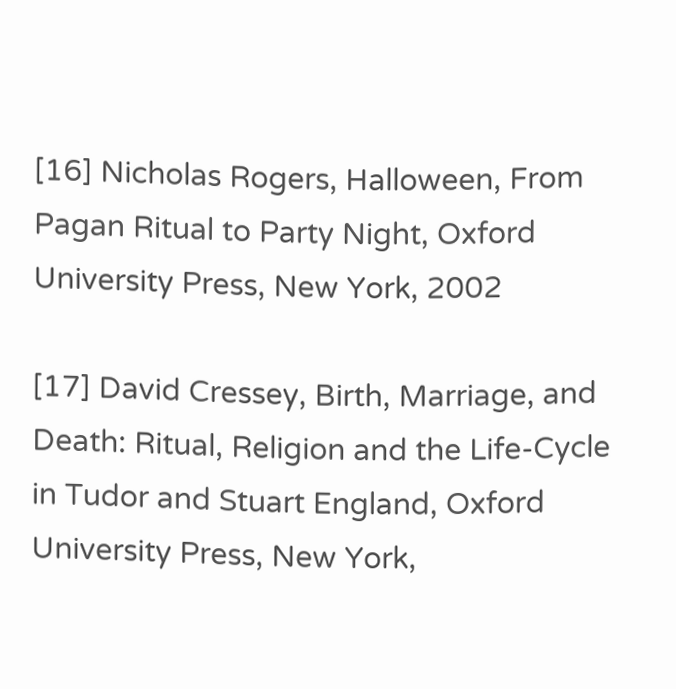[16] Nicholas Rogers, Halloween, From Pagan Ritual to Party Night, Oxford University Press, New York, 2002

[17] David Cressey, Birth, Marriage, and Death: Ritual, Religion and the Life-Cycle in Tudor and Stuart England, Oxford University Press, New York,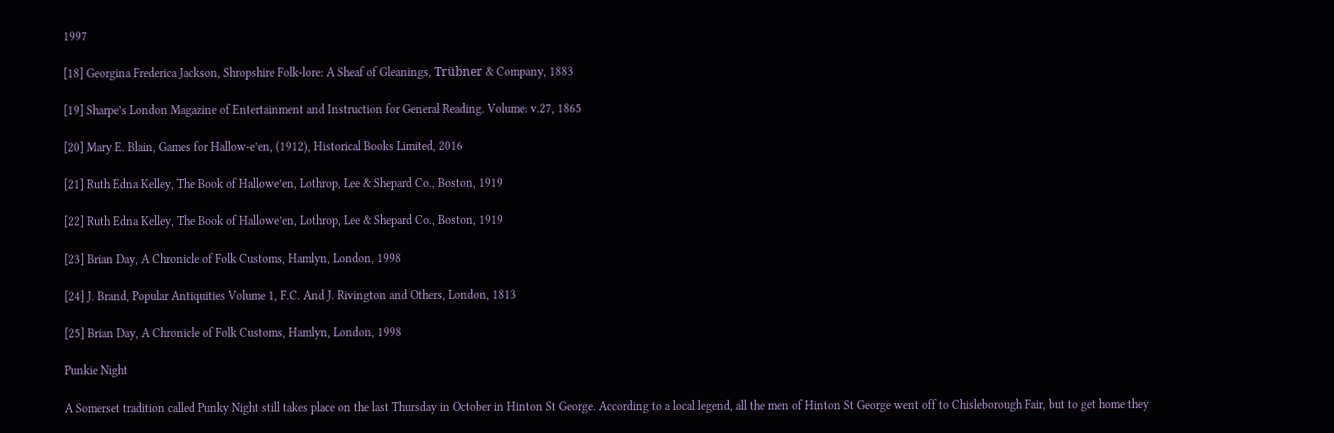1997

[18] Georgina Frederica Jackson, Shropshire Folk-lore: A Sheaf of Gleanings, Trübner & Company, 1883

[19] Sharpe’s London Magazine of Entertainment and Instruction for General Reading. Volume: v.27, 1865

[20] Mary E. Blain, Games for Hallow-e’en, (1912), Historical Books Limited, 2016

[21] Ruth Edna Kelley, The Book of Hallowe’en, Lothrop, Lee & Shepard Co., Boston, 1919

[22] Ruth Edna Kelley, The Book of Hallowe’en, Lothrop, Lee & Shepard Co., Boston, 1919

[23] Brian Day, A Chronicle of Folk Customs, Hamlyn, London, 1998

[24] J. Brand, Popular Antiquities Volume 1, F.C. And J. Rivington and Others, London, 1813

[25] Brian Day, A Chronicle of Folk Customs, Hamlyn, London, 1998

Punkie Night

A Somerset tradition called Punky Night still takes place on the last Thursday in October in Hinton St George. According to a local legend, all the men of Hinton St George went off to Chisleborough Fair, but to get home they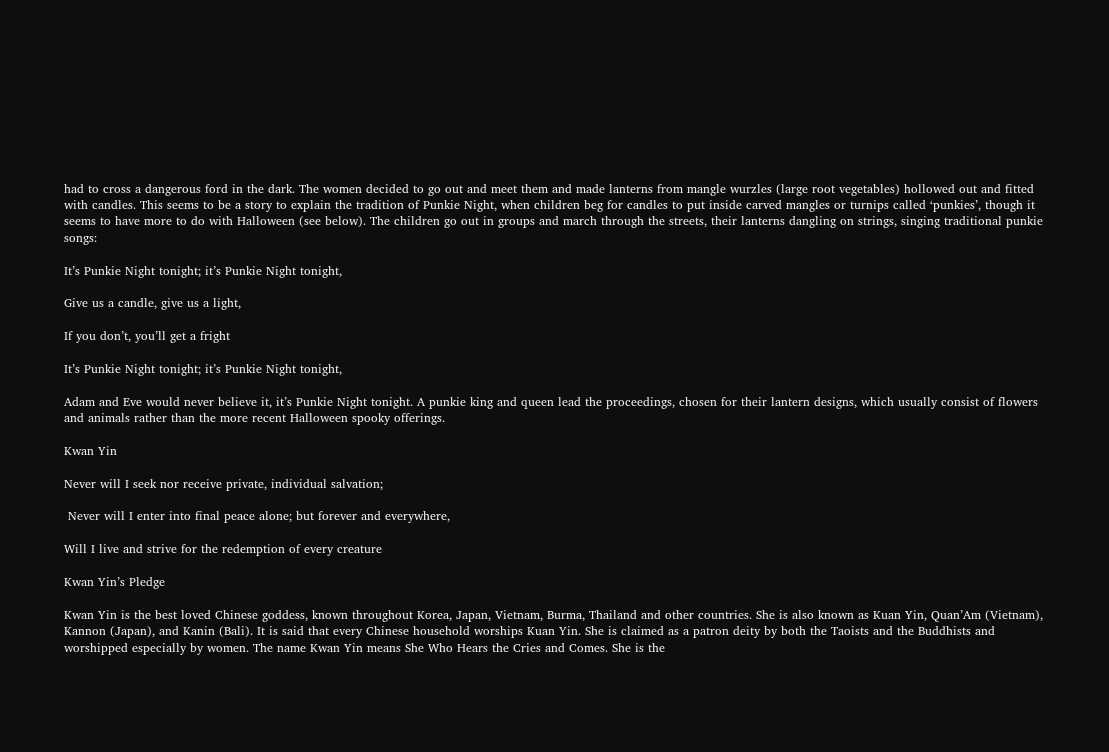had to cross a dangerous ford in the dark. The women decided to go out and meet them and made lanterns from mangle wurzles (large root vegetables) hollowed out and fitted with candles. This seems to be a story to explain the tradition of Punkie Night, when children beg for candles to put inside carved mangles or turnips called ‘punkies’, though it seems to have more to do with Halloween (see below). The children go out in groups and march through the streets, their lanterns dangling on strings, singing traditional punkie songs:

It’s Punkie Night tonight; it’s Punkie Night tonight,

Give us a candle, give us a light,

If you don’t, you’ll get a fright

It’s Punkie Night tonight; it’s Punkie Night tonight,

Adam and Eve would never believe it, it’s Punkie Night tonight. A punkie king and queen lead the proceedings, chosen for their lantern designs, which usually consist of flowers and animals rather than the more recent Halloween spooky offerings.

Kwan Yin

Never will I seek nor receive private, individual salvation;

 Never will I enter into final peace alone; but forever and everywhere,

Will I live and strive for the redemption of every creature

Kwan Yin’s Pledge

Kwan Yin is the best loved Chinese goddess, known throughout Korea, Japan, Vietnam, Burma, Thailand and other countries. She is also known as Kuan Yin, Quan’Am (Vietnam), Kannon (Japan), and Kanin (Bali). It is said that every Chinese household worships Kuan Yin. She is claimed as a patron deity by both the Taoists and the Buddhists and worshipped especially by women. The name Kwan Yin means She Who Hears the Cries and Comes. She is the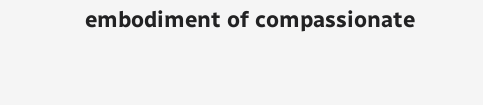embodiment of compassionate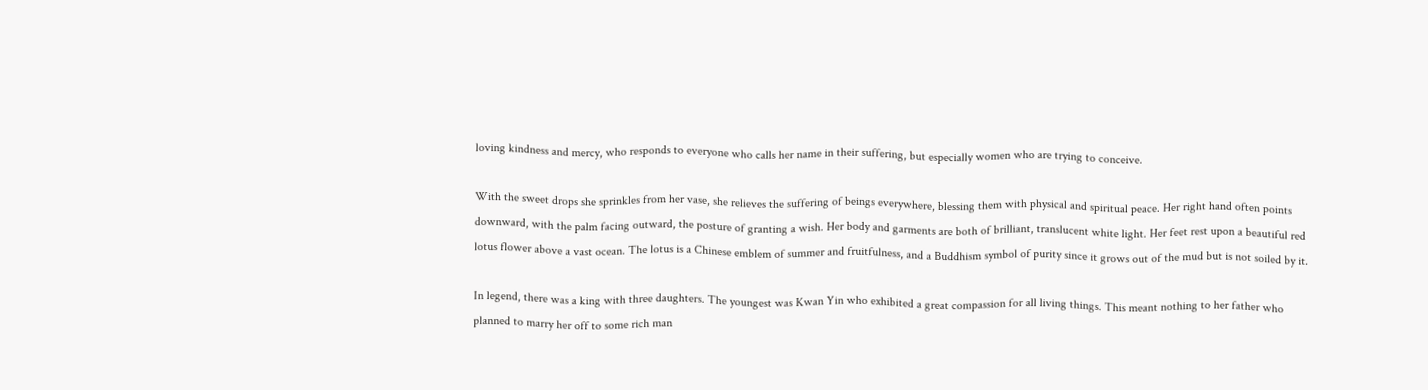loving kindness and mercy, who responds to everyone who calls her name in their suffering, but especially women who are trying to conceive.

With the sweet drops she sprinkles from her vase, she relieves the suffering of beings everywhere, blessing them with physical and spiritual peace. Her right hand often points downward, with the palm facing outward, the posture of granting a wish. Her body and garments are both of brilliant, translucent white light. Her feet rest upon a beautiful red lotus flower above a vast ocean. The lotus is a Chinese emblem of summer and fruitfulness, and a Buddhism symbol of purity since it grows out of the mud but is not soiled by it.

In legend, there was a king with three daughters. The youngest was Kwan Yin who exhibited a great compassion for all living things. This meant nothing to her father who planned to marry her off to some rich man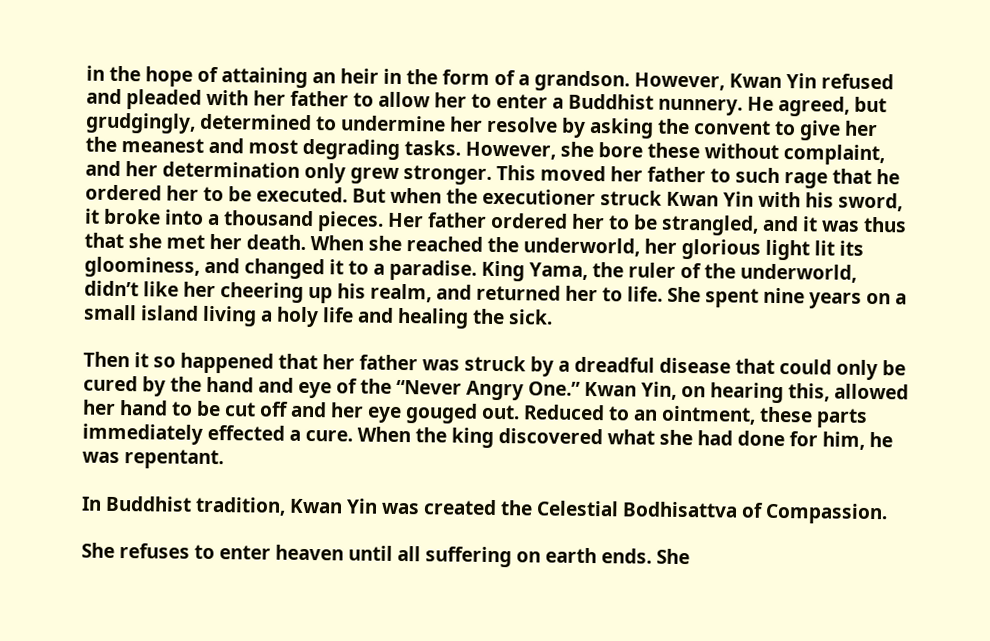in the hope of attaining an heir in the form of a grandson. However, Kwan Yin refused and pleaded with her father to allow her to enter a Buddhist nunnery. He agreed, but grudgingly, determined to undermine her resolve by asking the convent to give her the meanest and most degrading tasks. However, she bore these without complaint, and her determination only grew stronger. This moved her father to such rage that he ordered her to be executed. But when the executioner struck Kwan Yin with his sword, it broke into a thousand pieces. Her father ordered her to be strangled, and it was thus that she met her death. When she reached the underworld, her glorious light lit its gloominess, and changed it to a paradise. King Yama, the ruler of the underworld, didn’t like her cheering up his realm, and returned her to life. She spent nine years on a small island living a holy life and healing the sick.

Then it so happened that her father was struck by a dreadful disease that could only be cured by the hand and eye of the “Never Angry One.” Kwan Yin, on hearing this, allowed her hand to be cut off and her eye gouged out. Reduced to an ointment, these parts immediately effected a cure. When the king discovered what she had done for him, he was repentant.

In Buddhist tradition, Kwan Yin was created the Celestial Bodhisattva of Compassion.

She refuses to enter heaven until all suffering on earth ends. She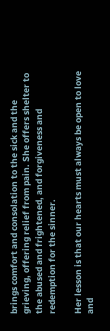brings comfort and consolation to the sick and the grieving, offering relief from pain. She offers shelter to the abused and frightened, and forgiveness and redemption for the sinner.

Her lesson is that our hearts must always be open to love and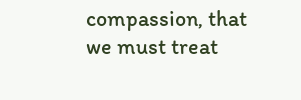compassion, that we must treat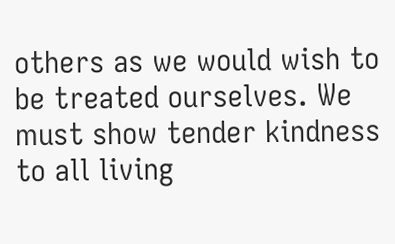others as we would wish to be treated ourselves. We must show tender kindness to all living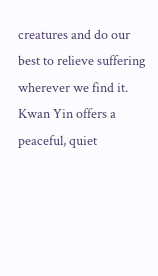creatures and do our best to relieve suffering wherever we find it. Kwan Yin offers a peaceful, quiet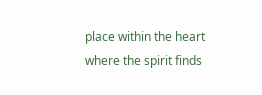place within the heart where the spirit finds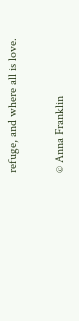refuge, and where all is love.

© Anna Franklin